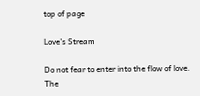top of page

Love’s Stream

Do not fear to enter into the flow of love. The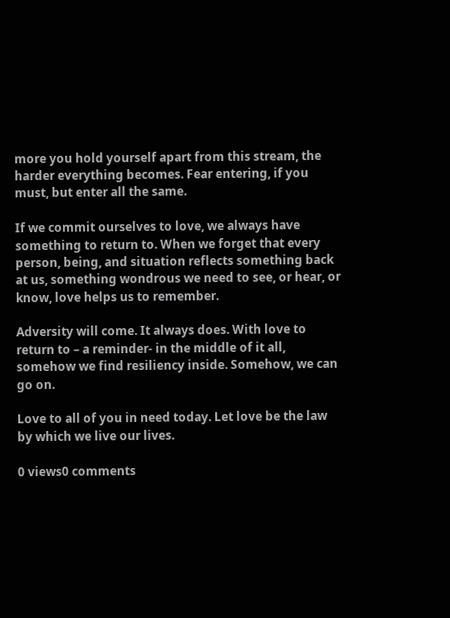more you hold yourself apart from this stream, the harder everything becomes. Fear entering, if you must, but enter all the same.

If we commit ourselves to love, we always have something to return to. When we forget that every person, being, and situation reflects something back at us, something wondrous we need to see, or hear, or know, love helps us to remember.

Adversity will come. It always does. With love to return to – a reminder- in the middle of it all, somehow we find resiliency inside. Somehow, we can go on.

Love to all of you in need today. Let love be the law by which we live our lives.

0 views0 comments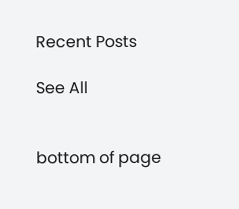Recent Posts

See All


bottom of page